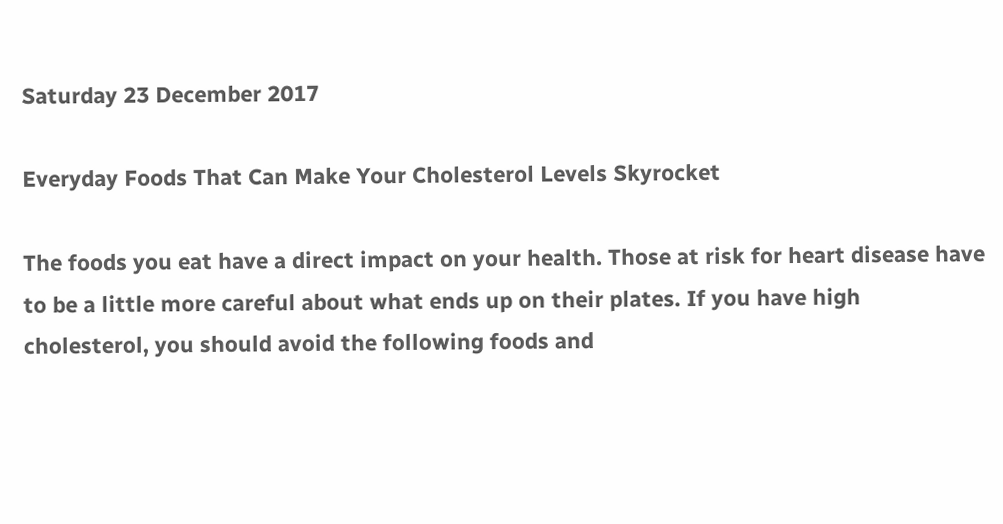Saturday 23 December 2017

Everyday Foods That Can Make Your Cholesterol Levels Skyrocket

The foods you eat have a direct impact on your health. Those at risk for heart disease have to be a little more careful about what ends up on their plates. If you have high cholesterol, you should avoid the following foods and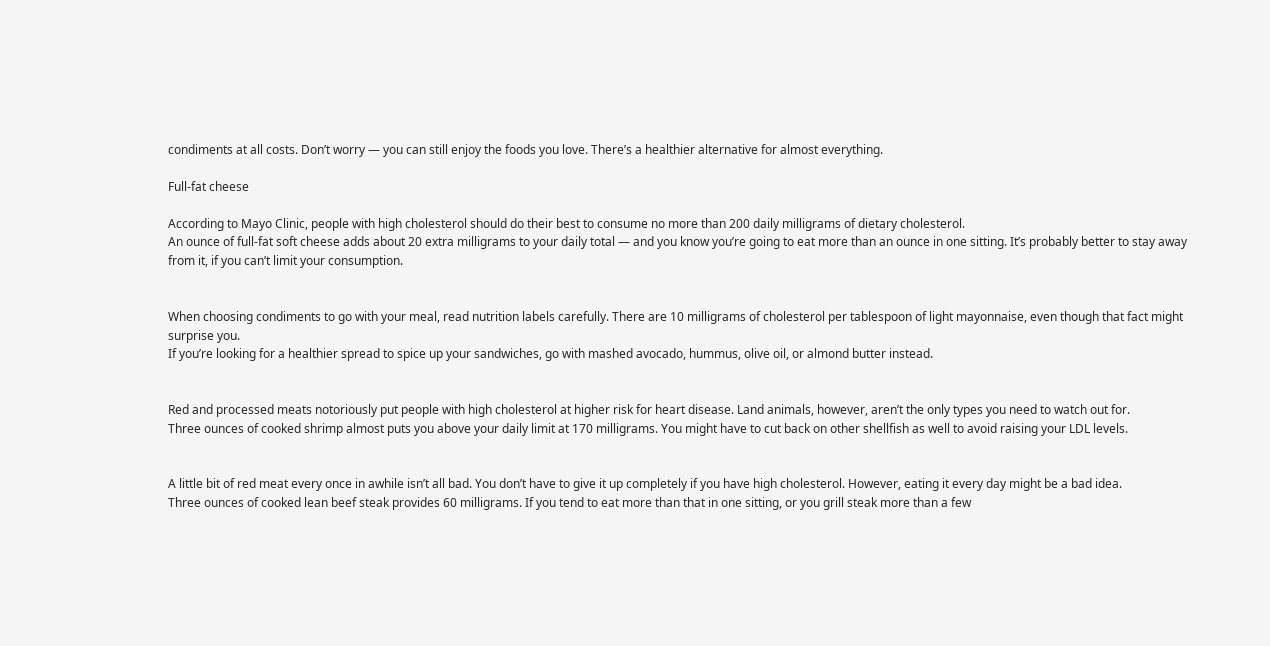condiments at all costs. Don’t worry — you can still enjoy the foods you love. There’s a healthier alternative for almost everything.

Full-fat cheese

According to Mayo Clinic, people with high cholesterol should do their best to consume no more than 200 daily milligrams of dietary cholesterol.
An ounce of full-fat soft cheese adds about 20 extra milligrams to your daily total — and you know you’re going to eat more than an ounce in one sitting. It’s probably better to stay away from it, if you can’t limit your consumption.


When choosing condiments to go with your meal, read nutrition labels carefully. There are 10 milligrams of cholesterol per tablespoon of light mayonnaise, even though that fact might surprise you.
If you’re looking for a healthier spread to spice up your sandwiches, go with mashed avocado, hummus, olive oil, or almond butter instead.


Red and processed meats notoriously put people with high cholesterol at higher risk for heart disease. Land animals, however, aren’t the only types you need to watch out for.
Three ounces of cooked shrimp almost puts you above your daily limit at 170 milligrams. You might have to cut back on other shellfish as well to avoid raising your LDL levels.


A little bit of red meat every once in awhile isn’t all bad. You don’t have to give it up completely if you have high cholesterol. However, eating it every day might be a bad idea.
Three ounces of cooked lean beef steak provides 60 milligrams. If you tend to eat more than that in one sitting, or you grill steak more than a few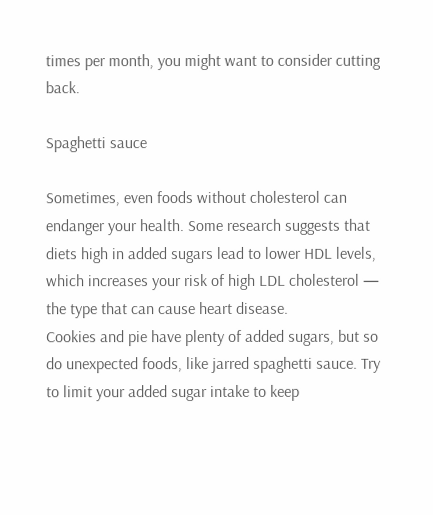times per month, you might want to consider cutting back.

Spaghetti sauce

Sometimes, even foods without cholesterol can endanger your health. Some research suggests that diets high in added sugars lead to lower HDL levels, which increases your risk of high LDL cholesterol — the type that can cause heart disease.
Cookies and pie have plenty of added sugars, but so do unexpected foods, like jarred spaghetti sauce. Try to limit your added sugar intake to keep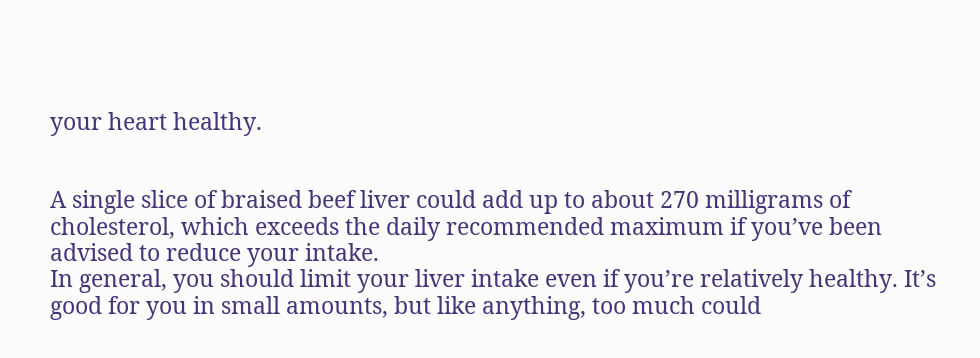your heart healthy.


A single slice of braised beef liver could add up to about 270 milligrams of cholesterol, which exceeds the daily recommended maximum if you’ve been advised to reduce your intake.
In general, you should limit your liver intake even if you’re relatively healthy. It’s good for you in small amounts, but like anything, too much could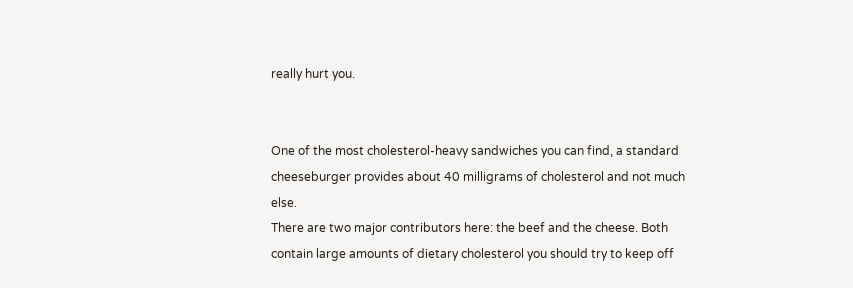really hurt you.


One of the most cholesterol-heavy sandwiches you can find, a standard cheeseburger provides about 40 milligrams of cholesterol and not much else.
There are two major contributors here: the beef and the cheese. Both contain large amounts of dietary cholesterol you should try to keep off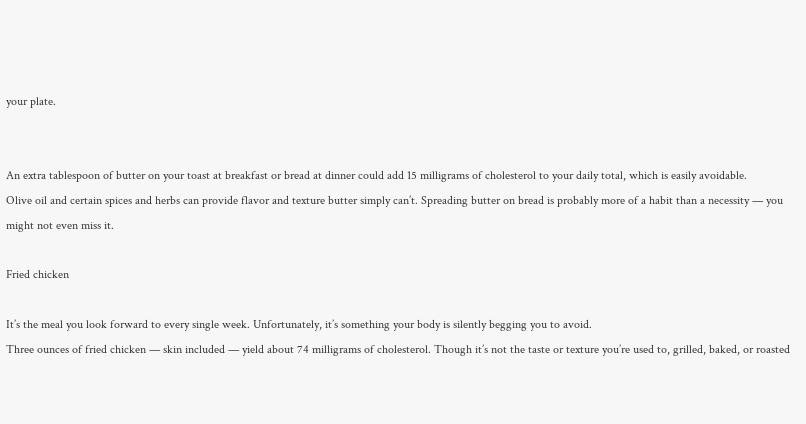your plate.


An extra tablespoon of butter on your toast at breakfast or bread at dinner could add 15 milligrams of cholesterol to your daily total, which is easily avoidable.
Olive oil and certain spices and herbs can provide flavor and texture butter simply can’t. Spreading butter on bread is probably more of a habit than a necessity — you might not even miss it.

Fried chicken

It’s the meal you look forward to every single week. Unfortunately, it’s something your body is silently begging you to avoid.
Three ounces of fried chicken — skin included — yield about 74 milligrams of cholesterol. Though it’s not the taste or texture you’re used to, grilled, baked, or roasted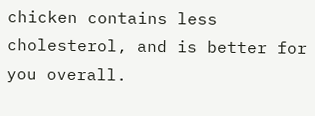chicken contains less cholesterol, and is better for you overall.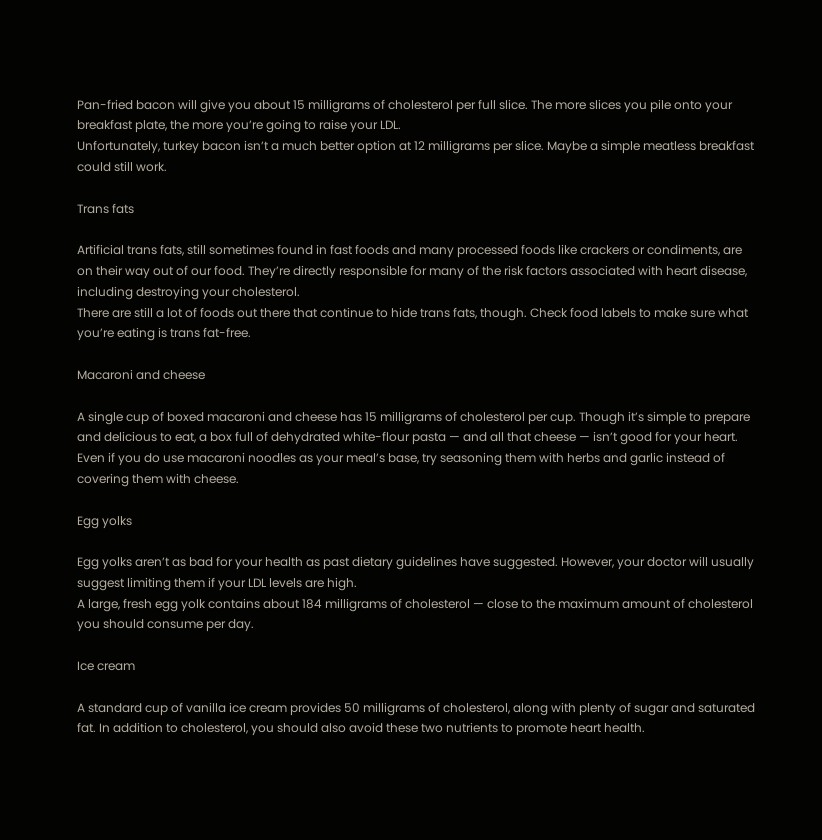Pan-fried bacon will give you about 15 milligrams of cholesterol per full slice. The more slices you pile onto your breakfast plate, the more you’re going to raise your LDL.
Unfortunately, turkey bacon isn’t a much better option at 12 milligrams per slice. Maybe a simple meatless breakfast could still work.

Trans fats

Artificial trans fats, still sometimes found in fast foods and many processed foods like crackers or condiments, are on their way out of our food. They’re directly responsible for many of the risk factors associated with heart disease, including destroying your cholesterol.
There are still a lot of foods out there that continue to hide trans fats, though. Check food labels to make sure what you’re eating is trans fat-free.

Macaroni and cheese

A single cup of boxed macaroni and cheese has 15 milligrams of cholesterol per cup. Though it’s simple to prepare and delicious to eat, a box full of dehydrated white-flour pasta — and all that cheese — isn’t good for your heart.
Even if you do use macaroni noodles as your meal’s base, try seasoning them with herbs and garlic instead of covering them with cheese.

Egg yolks

Egg yolks aren’t as bad for your health as past dietary guidelines have suggested. However, your doctor will usually suggest limiting them if your LDL levels are high.
A large, fresh egg yolk contains about 184 milligrams of cholesterol — close to the maximum amount of cholesterol you should consume per day.

Ice cream

A standard cup of vanilla ice cream provides 50 milligrams of cholesterol, along with plenty of sugar and saturated fat. In addition to cholesterol, you should also avoid these two nutrients to promote heart health.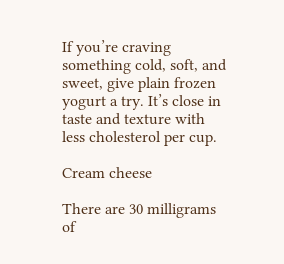If you’re craving something cold, soft, and sweet, give plain frozen yogurt a try. It’s close in taste and texture with less cholesterol per cup.

Cream cheese

There are 30 milligrams of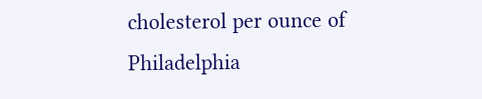cholesterol per ounce of Philadelphia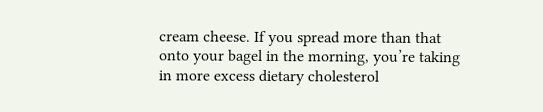cream cheese. If you spread more than that onto your bagel in the morning, you’re taking in more excess dietary cholesterol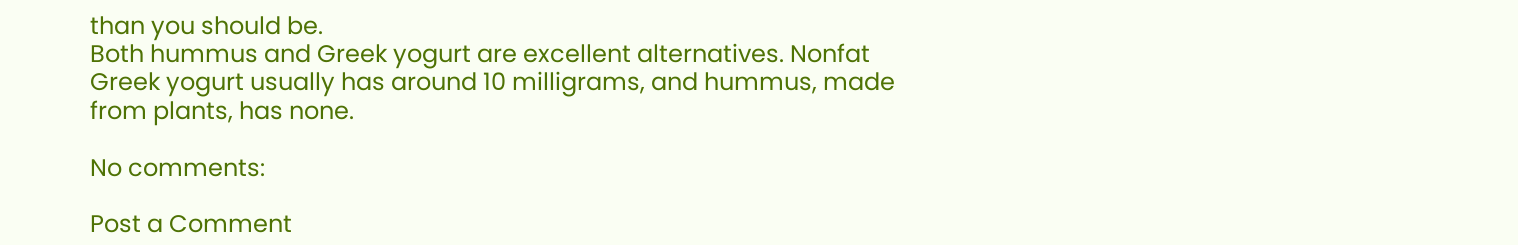than you should be.
Both hummus and Greek yogurt are excellent alternatives. Nonfat Greek yogurt usually has around 10 milligrams, and hummus, made from plants, has none.

No comments:

Post a Comment